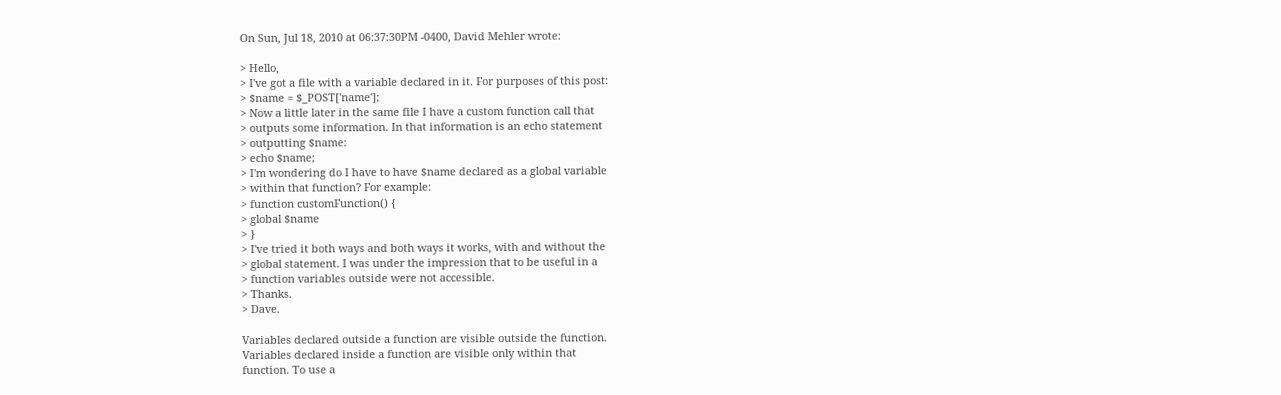On Sun, Jul 18, 2010 at 06:37:30PM -0400, David Mehler wrote:

> Hello,
> I've got a file with a variable declared in it. For purposes of this post:
> $name = $_POST['name'];
> Now a little later in the same file I have a custom function call that
> outputs some information. In that information is an echo statement
> outputting $name:
> echo $name;
> I'm wondering do I have to have $name declared as a global variable
> within that function? For example:
> function customFunction() {
> global $name
> }
> I've tried it both ways and both ways it works, with and without the
> global statement. I was under the impression that to be useful in a
> function variables outside were not accessible.
> Thanks.
> Dave.

Variables declared outside a function are visible outside the function.
Variables declared inside a function are visible only within that
function. To use a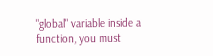"global" variable inside a function, you must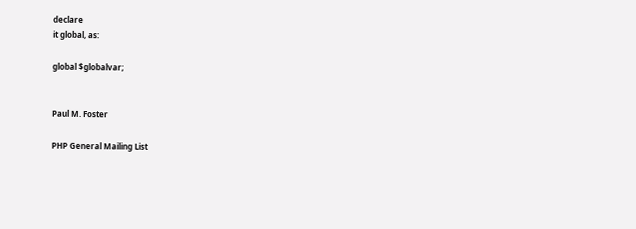declare
it global, as:

global $globalvar;


Paul M. Foster

PHP General Mailing List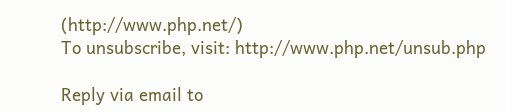(http://www.php.net/)
To unsubscribe, visit: http://www.php.net/unsub.php

Reply via email to